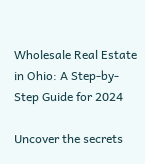Wholesale Real Estate in Ohio: A Step-by-Step Guide for 2024

Uncover the secrets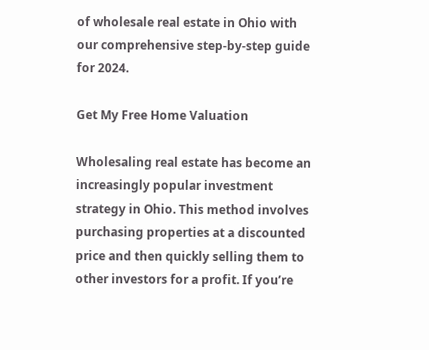of wholesale real estate in Ohio with our comprehensive step-by-step guide for 2024.

Get My Free Home Valuation

Wholesaling real estate has become an increasingly popular investment strategy in Ohio. This method involves purchasing properties at a discounted price and then quickly selling them to other investors for a profit. If you’re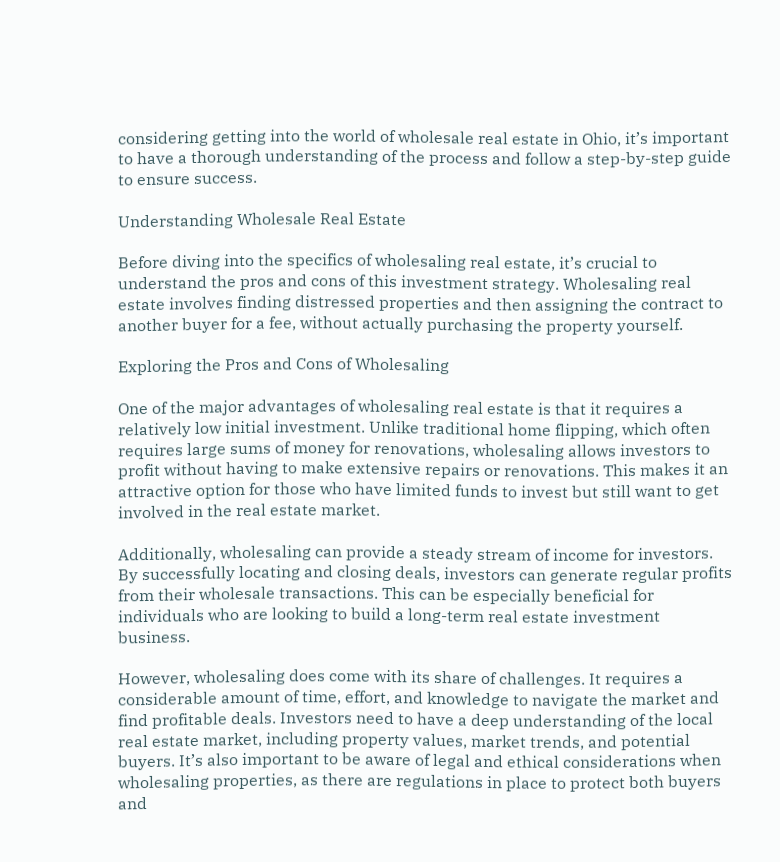considering getting into the world of wholesale real estate in Ohio, it’s important to have a thorough understanding of the process and follow a step-by-step guide to ensure success.

Understanding Wholesale Real Estate

Before diving into the specifics of wholesaling real estate, it’s crucial to understand the pros and cons of this investment strategy. Wholesaling real estate involves finding distressed properties and then assigning the contract to another buyer for a fee, without actually purchasing the property yourself.

Exploring the Pros and Cons of Wholesaling

One of the major advantages of wholesaling real estate is that it requires a relatively low initial investment. Unlike traditional home flipping, which often requires large sums of money for renovations, wholesaling allows investors to profit without having to make extensive repairs or renovations. This makes it an attractive option for those who have limited funds to invest but still want to get involved in the real estate market.

Additionally, wholesaling can provide a steady stream of income for investors. By successfully locating and closing deals, investors can generate regular profits from their wholesale transactions. This can be especially beneficial for individuals who are looking to build a long-term real estate investment business.

However, wholesaling does come with its share of challenges. It requires a considerable amount of time, effort, and knowledge to navigate the market and find profitable deals. Investors need to have a deep understanding of the local real estate market, including property values, market trends, and potential buyers. It’s also important to be aware of legal and ethical considerations when wholesaling properties, as there are regulations in place to protect both buyers and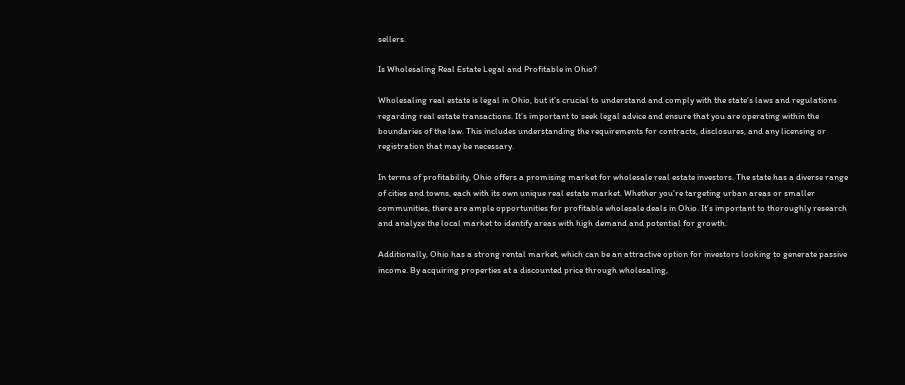sellers.

Is Wholesaling Real Estate Legal and Profitable in Ohio?

Wholesaling real estate is legal in Ohio, but it’s crucial to understand and comply with the state’s laws and regulations regarding real estate transactions. It’s important to seek legal advice and ensure that you are operating within the boundaries of the law. This includes understanding the requirements for contracts, disclosures, and any licensing or registration that may be necessary.

In terms of profitability, Ohio offers a promising market for wholesale real estate investors. The state has a diverse range of cities and towns, each with its own unique real estate market. Whether you’re targeting urban areas or smaller communities, there are ample opportunities for profitable wholesale deals in Ohio. It’s important to thoroughly research and analyze the local market to identify areas with high demand and potential for growth.

Additionally, Ohio has a strong rental market, which can be an attractive option for investors looking to generate passive income. By acquiring properties at a discounted price through wholesaling,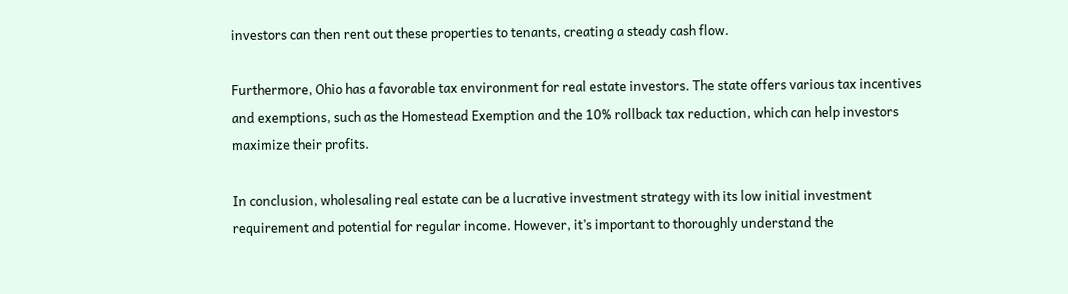investors can then rent out these properties to tenants, creating a steady cash flow.

Furthermore, Ohio has a favorable tax environment for real estate investors. The state offers various tax incentives and exemptions, such as the Homestead Exemption and the 10% rollback tax reduction, which can help investors maximize their profits.

In conclusion, wholesaling real estate can be a lucrative investment strategy with its low initial investment requirement and potential for regular income. However, it’s important to thoroughly understand the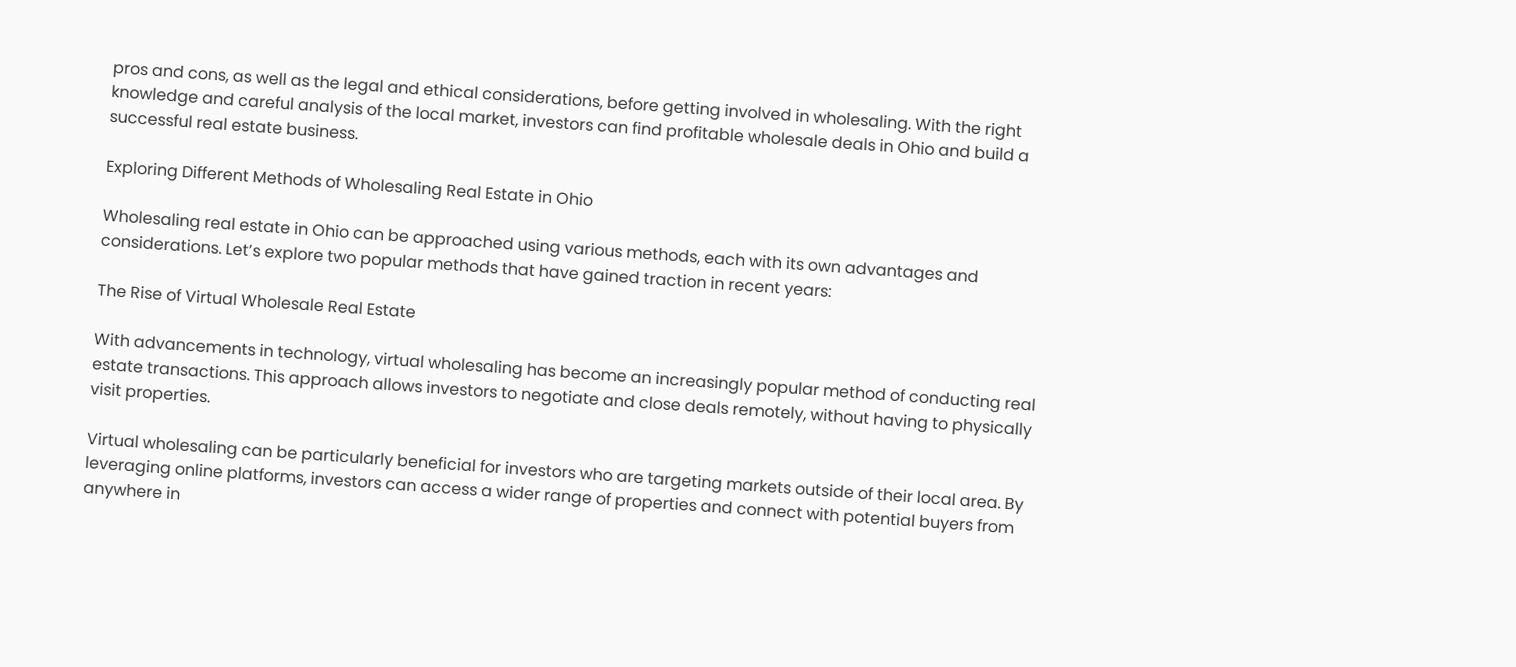pros and cons, as well as the legal and ethical considerations, before getting involved in wholesaling. With the right knowledge and careful analysis of the local market, investors can find profitable wholesale deals in Ohio and build a successful real estate business.

Exploring Different Methods of Wholesaling Real Estate in Ohio

Wholesaling real estate in Ohio can be approached using various methods, each with its own advantages and considerations. Let’s explore two popular methods that have gained traction in recent years:

The Rise of Virtual Wholesale Real Estate

With advancements in technology, virtual wholesaling has become an increasingly popular method of conducting real estate transactions. This approach allows investors to negotiate and close deals remotely, without having to physically visit properties.

Virtual wholesaling can be particularly beneficial for investors who are targeting markets outside of their local area. By leveraging online platforms, investors can access a wider range of properties and connect with potential buyers from anywhere in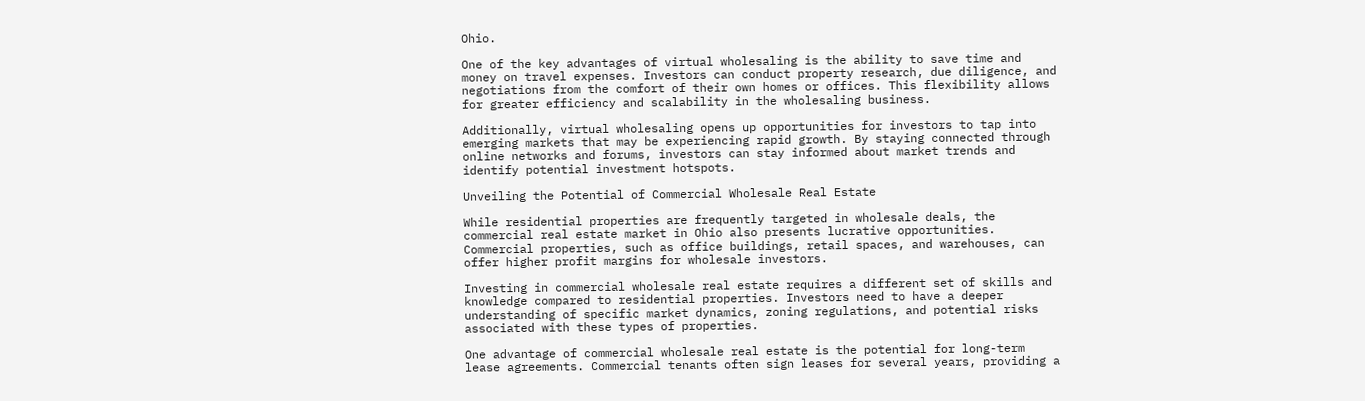Ohio.

One of the key advantages of virtual wholesaling is the ability to save time and money on travel expenses. Investors can conduct property research, due diligence, and negotiations from the comfort of their own homes or offices. This flexibility allows for greater efficiency and scalability in the wholesaling business.

Additionally, virtual wholesaling opens up opportunities for investors to tap into emerging markets that may be experiencing rapid growth. By staying connected through online networks and forums, investors can stay informed about market trends and identify potential investment hotspots.

Unveiling the Potential of Commercial Wholesale Real Estate

While residential properties are frequently targeted in wholesale deals, the commercial real estate market in Ohio also presents lucrative opportunities. Commercial properties, such as office buildings, retail spaces, and warehouses, can offer higher profit margins for wholesale investors.

Investing in commercial wholesale real estate requires a different set of skills and knowledge compared to residential properties. Investors need to have a deeper understanding of specific market dynamics, zoning regulations, and potential risks associated with these types of properties.

One advantage of commercial wholesale real estate is the potential for long-term lease agreements. Commercial tenants often sign leases for several years, providing a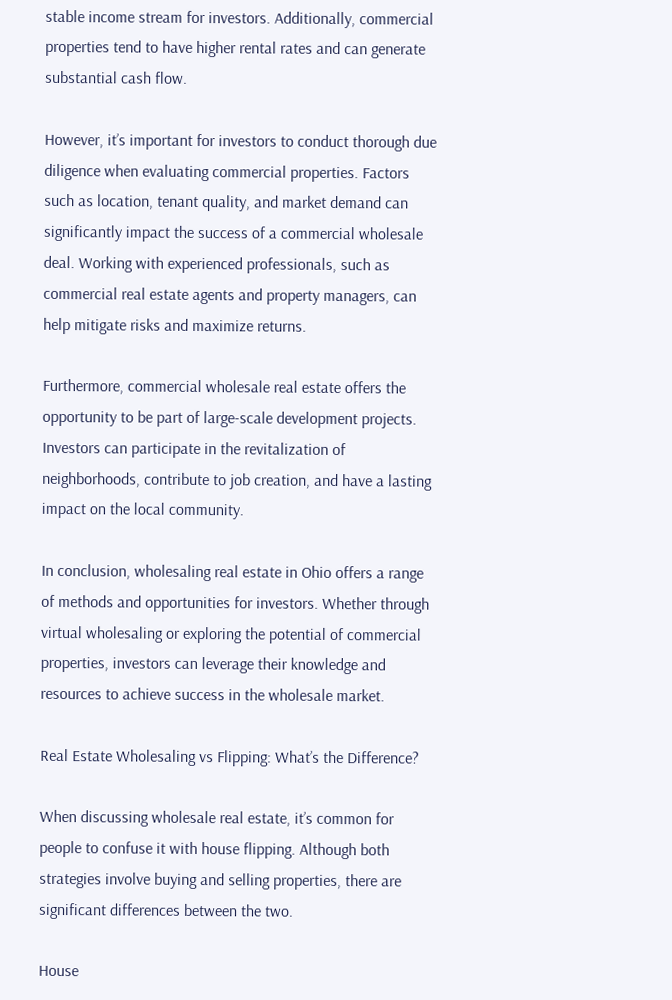stable income stream for investors. Additionally, commercial properties tend to have higher rental rates and can generate substantial cash flow.

However, it’s important for investors to conduct thorough due diligence when evaluating commercial properties. Factors such as location, tenant quality, and market demand can significantly impact the success of a commercial wholesale deal. Working with experienced professionals, such as commercial real estate agents and property managers, can help mitigate risks and maximize returns.

Furthermore, commercial wholesale real estate offers the opportunity to be part of large-scale development projects. Investors can participate in the revitalization of neighborhoods, contribute to job creation, and have a lasting impact on the local community.

In conclusion, wholesaling real estate in Ohio offers a range of methods and opportunities for investors. Whether through virtual wholesaling or exploring the potential of commercial properties, investors can leverage their knowledge and resources to achieve success in the wholesale market.

Real Estate Wholesaling vs Flipping: What’s the Difference?

When discussing wholesale real estate, it’s common for people to confuse it with house flipping. Although both strategies involve buying and selling properties, there are significant differences between the two.

House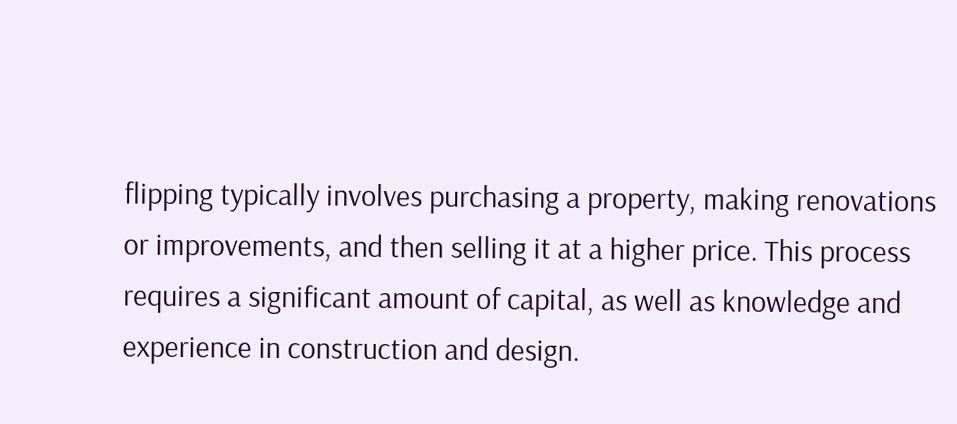flipping typically involves purchasing a property, making renovations or improvements, and then selling it at a higher price. This process requires a significant amount of capital, as well as knowledge and experience in construction and design.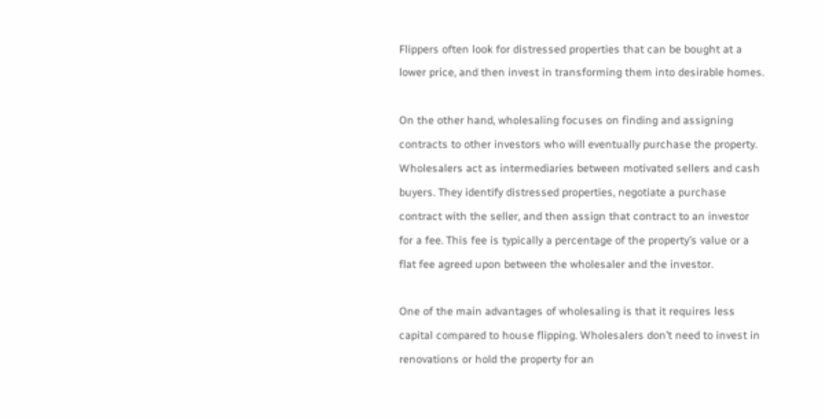Flippers often look for distressed properties that can be bought at a lower price, and then invest in transforming them into desirable homes.

On the other hand, wholesaling focuses on finding and assigning contracts to other investors who will eventually purchase the property. Wholesalers act as intermediaries between motivated sellers and cash buyers. They identify distressed properties, negotiate a purchase contract with the seller, and then assign that contract to an investor for a fee. This fee is typically a percentage of the property’s value or a flat fee agreed upon between the wholesaler and the investor.

One of the main advantages of wholesaling is that it requires less capital compared to house flipping. Wholesalers don’t need to invest in renovations or hold the property for an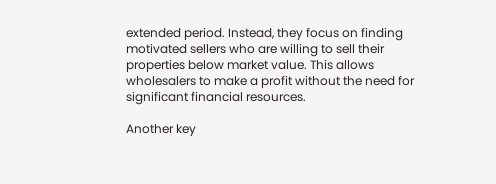extended period. Instead, they focus on finding motivated sellers who are willing to sell their properties below market value. This allows wholesalers to make a profit without the need for significant financial resources.

Another key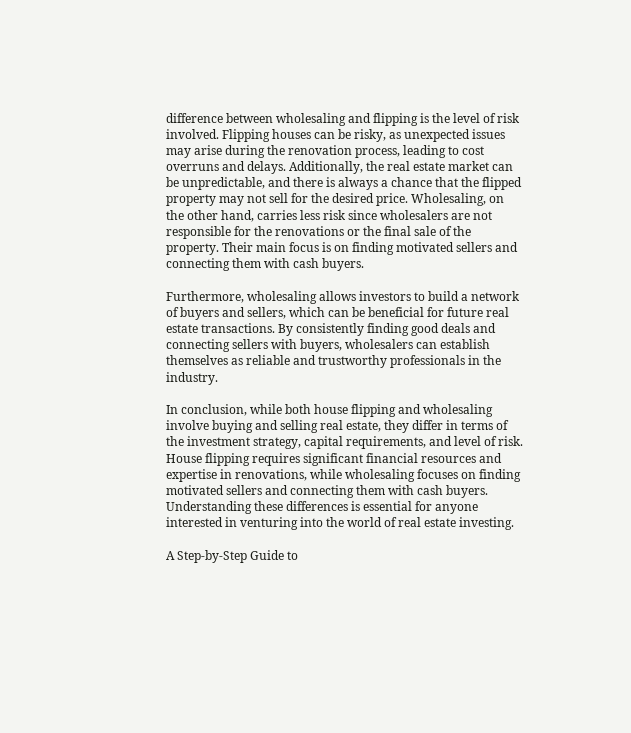difference between wholesaling and flipping is the level of risk involved. Flipping houses can be risky, as unexpected issues may arise during the renovation process, leading to cost overruns and delays. Additionally, the real estate market can be unpredictable, and there is always a chance that the flipped property may not sell for the desired price. Wholesaling, on the other hand, carries less risk since wholesalers are not responsible for the renovations or the final sale of the property. Their main focus is on finding motivated sellers and connecting them with cash buyers.

Furthermore, wholesaling allows investors to build a network of buyers and sellers, which can be beneficial for future real estate transactions. By consistently finding good deals and connecting sellers with buyers, wholesalers can establish themselves as reliable and trustworthy professionals in the industry.

In conclusion, while both house flipping and wholesaling involve buying and selling real estate, they differ in terms of the investment strategy, capital requirements, and level of risk. House flipping requires significant financial resources and expertise in renovations, while wholesaling focuses on finding motivated sellers and connecting them with cash buyers. Understanding these differences is essential for anyone interested in venturing into the world of real estate investing.

A Step-by-Step Guide to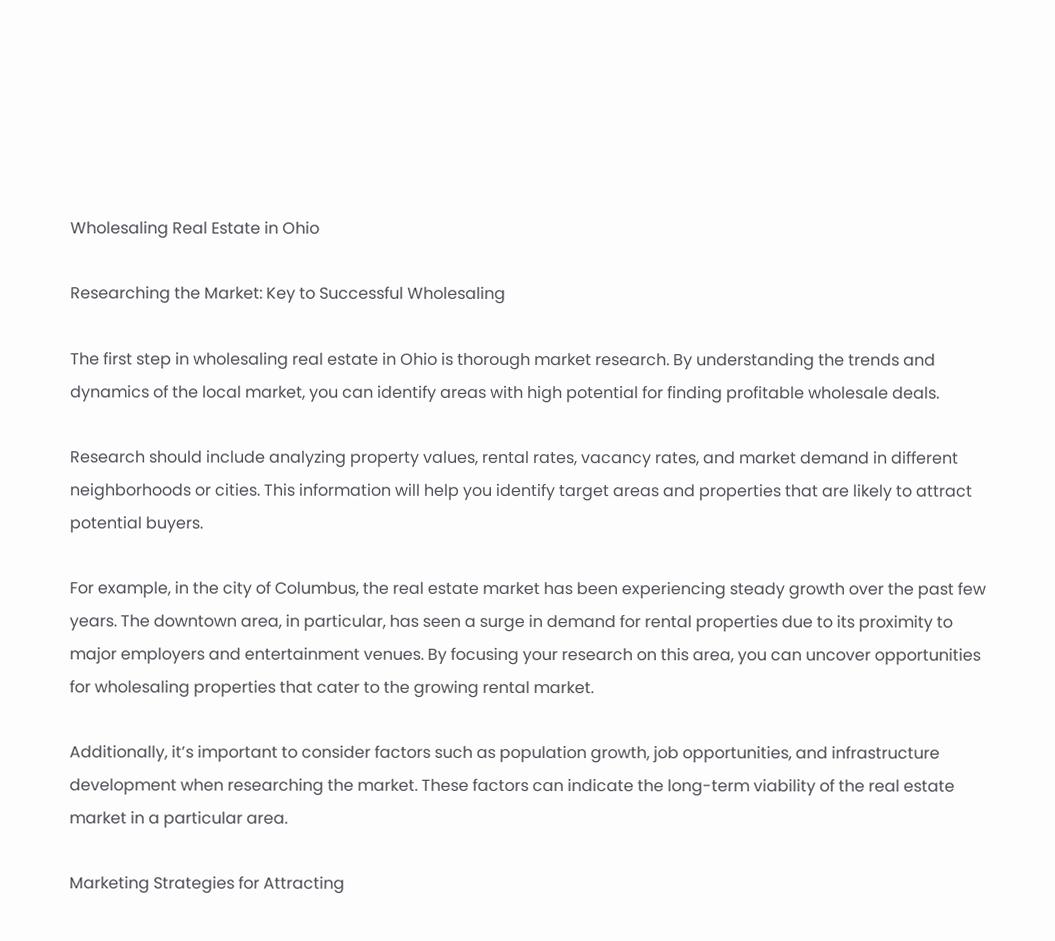Wholesaling Real Estate in Ohio

Researching the Market: Key to Successful Wholesaling

The first step in wholesaling real estate in Ohio is thorough market research. By understanding the trends and dynamics of the local market, you can identify areas with high potential for finding profitable wholesale deals.

Research should include analyzing property values, rental rates, vacancy rates, and market demand in different neighborhoods or cities. This information will help you identify target areas and properties that are likely to attract potential buyers.

For example, in the city of Columbus, the real estate market has been experiencing steady growth over the past few years. The downtown area, in particular, has seen a surge in demand for rental properties due to its proximity to major employers and entertainment venues. By focusing your research on this area, you can uncover opportunities for wholesaling properties that cater to the growing rental market.

Additionally, it’s important to consider factors such as population growth, job opportunities, and infrastructure development when researching the market. These factors can indicate the long-term viability of the real estate market in a particular area.

Marketing Strategies for Attracting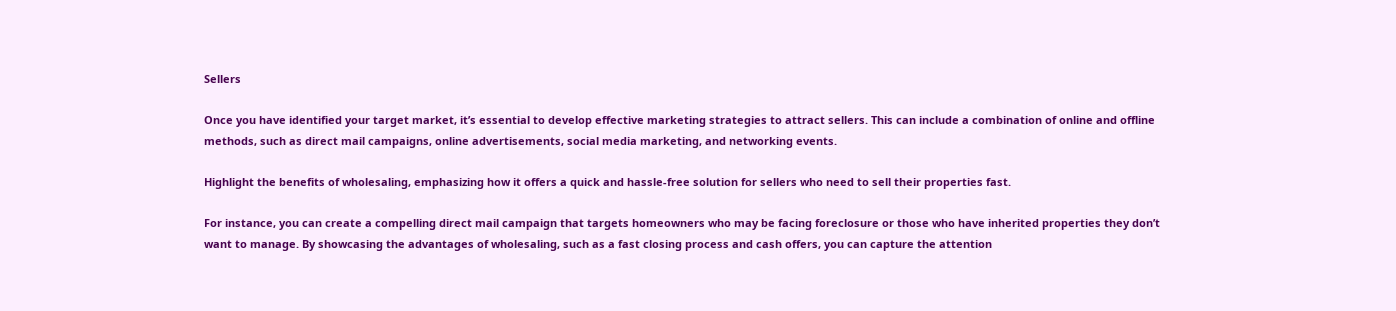Sellers

Once you have identified your target market, it’s essential to develop effective marketing strategies to attract sellers. This can include a combination of online and offline methods, such as direct mail campaigns, online advertisements, social media marketing, and networking events.

Highlight the benefits of wholesaling, emphasizing how it offers a quick and hassle-free solution for sellers who need to sell their properties fast.

For instance, you can create a compelling direct mail campaign that targets homeowners who may be facing foreclosure or those who have inherited properties they don’t want to manage. By showcasing the advantages of wholesaling, such as a fast closing process and cash offers, you can capture the attention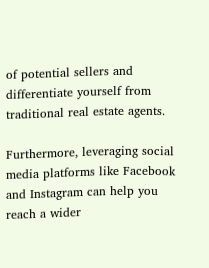of potential sellers and differentiate yourself from traditional real estate agents.

Furthermore, leveraging social media platforms like Facebook and Instagram can help you reach a wider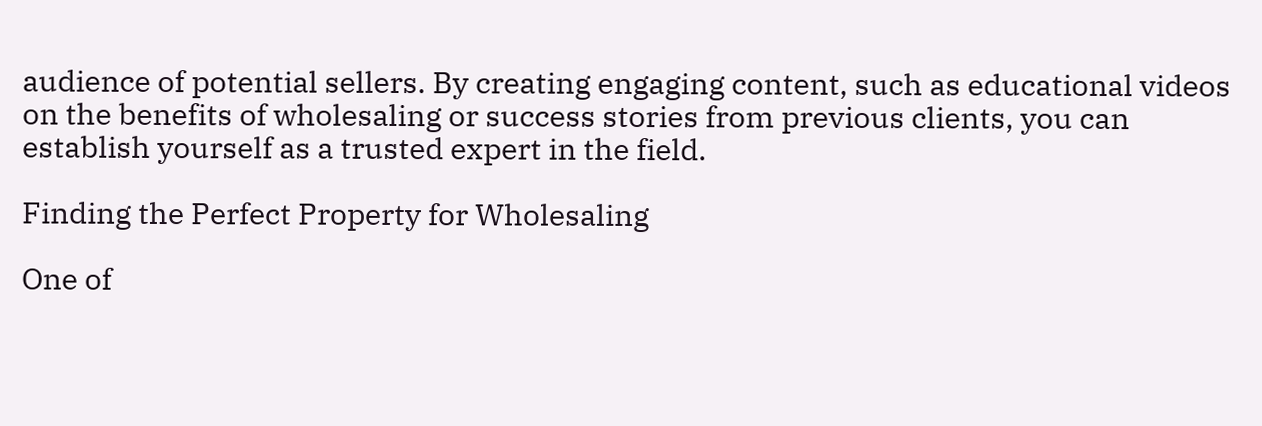audience of potential sellers. By creating engaging content, such as educational videos on the benefits of wholesaling or success stories from previous clients, you can establish yourself as a trusted expert in the field.

Finding the Perfect Property for Wholesaling

One of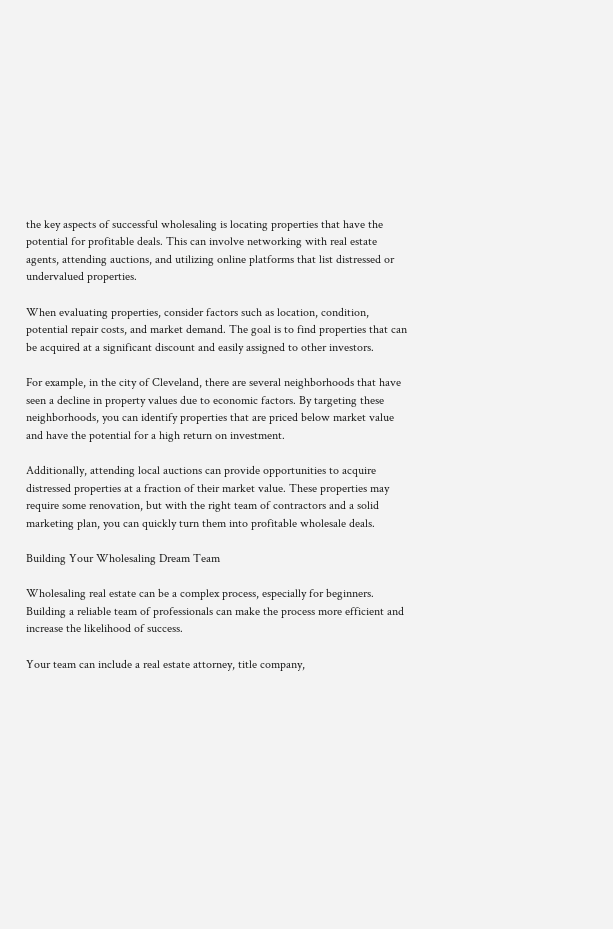the key aspects of successful wholesaling is locating properties that have the potential for profitable deals. This can involve networking with real estate agents, attending auctions, and utilizing online platforms that list distressed or undervalued properties.

When evaluating properties, consider factors such as location, condition, potential repair costs, and market demand. The goal is to find properties that can be acquired at a significant discount and easily assigned to other investors.

For example, in the city of Cleveland, there are several neighborhoods that have seen a decline in property values due to economic factors. By targeting these neighborhoods, you can identify properties that are priced below market value and have the potential for a high return on investment.

Additionally, attending local auctions can provide opportunities to acquire distressed properties at a fraction of their market value. These properties may require some renovation, but with the right team of contractors and a solid marketing plan, you can quickly turn them into profitable wholesale deals.

Building Your Wholesaling Dream Team

Wholesaling real estate can be a complex process, especially for beginners. Building a reliable team of professionals can make the process more efficient and increase the likelihood of success.

Your team can include a real estate attorney, title company,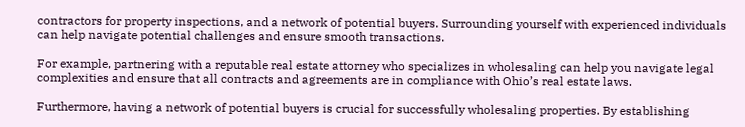contractors for property inspections, and a network of potential buyers. Surrounding yourself with experienced individuals can help navigate potential challenges and ensure smooth transactions.

For example, partnering with a reputable real estate attorney who specializes in wholesaling can help you navigate legal complexities and ensure that all contracts and agreements are in compliance with Ohio’s real estate laws.

Furthermore, having a network of potential buyers is crucial for successfully wholesaling properties. By establishing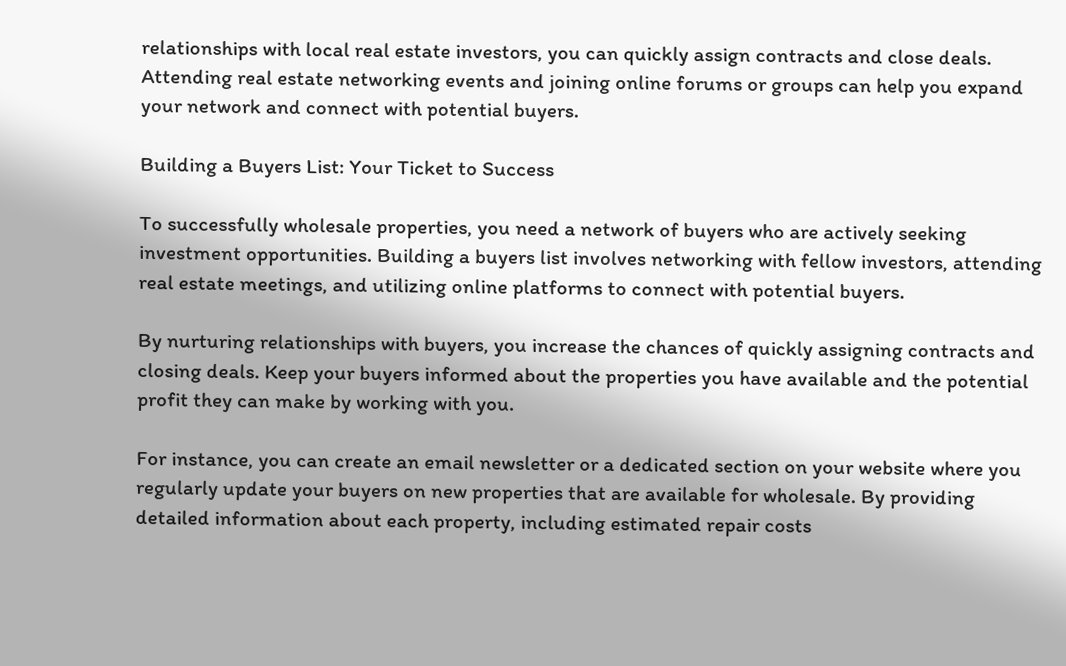relationships with local real estate investors, you can quickly assign contracts and close deals. Attending real estate networking events and joining online forums or groups can help you expand your network and connect with potential buyers.

Building a Buyers List: Your Ticket to Success

To successfully wholesale properties, you need a network of buyers who are actively seeking investment opportunities. Building a buyers list involves networking with fellow investors, attending real estate meetings, and utilizing online platforms to connect with potential buyers.

By nurturing relationships with buyers, you increase the chances of quickly assigning contracts and closing deals. Keep your buyers informed about the properties you have available and the potential profit they can make by working with you.

For instance, you can create an email newsletter or a dedicated section on your website where you regularly update your buyers on new properties that are available for wholesale. By providing detailed information about each property, including estimated repair costs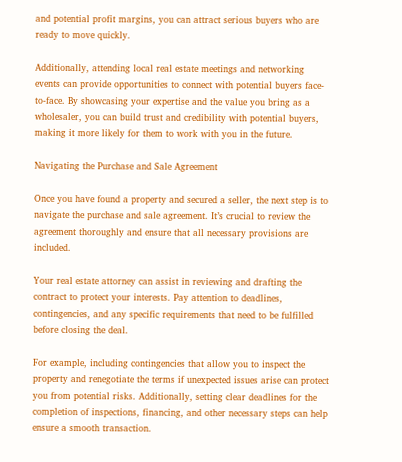and potential profit margins, you can attract serious buyers who are ready to move quickly.

Additionally, attending local real estate meetings and networking events can provide opportunities to connect with potential buyers face-to-face. By showcasing your expertise and the value you bring as a wholesaler, you can build trust and credibility with potential buyers, making it more likely for them to work with you in the future.

Navigating the Purchase and Sale Agreement

Once you have found a property and secured a seller, the next step is to navigate the purchase and sale agreement. It’s crucial to review the agreement thoroughly and ensure that all necessary provisions are included.

Your real estate attorney can assist in reviewing and drafting the contract to protect your interests. Pay attention to deadlines, contingencies, and any specific requirements that need to be fulfilled before closing the deal.

For example, including contingencies that allow you to inspect the property and renegotiate the terms if unexpected issues arise can protect you from potential risks. Additionally, setting clear deadlines for the completion of inspections, financing, and other necessary steps can help ensure a smooth transaction.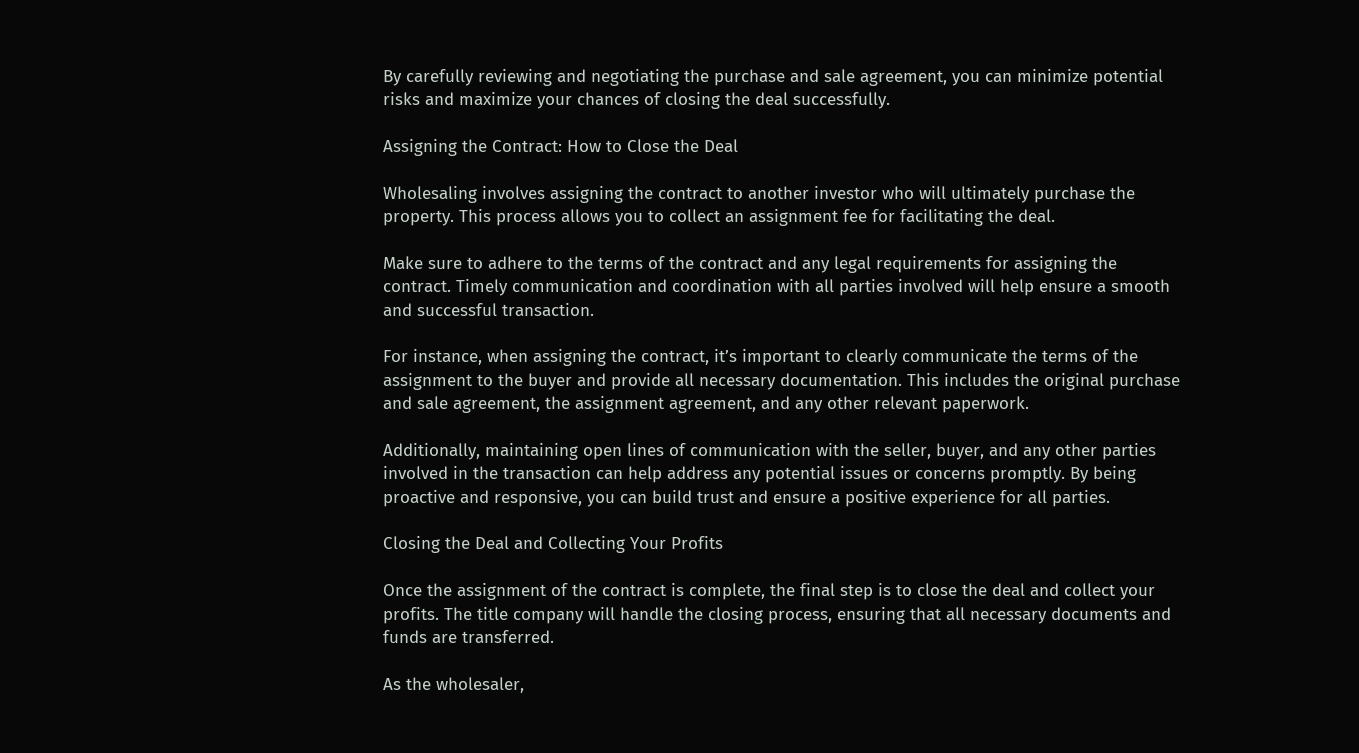By carefully reviewing and negotiating the purchase and sale agreement, you can minimize potential risks and maximize your chances of closing the deal successfully.

Assigning the Contract: How to Close the Deal

Wholesaling involves assigning the contract to another investor who will ultimately purchase the property. This process allows you to collect an assignment fee for facilitating the deal.

Make sure to adhere to the terms of the contract and any legal requirements for assigning the contract. Timely communication and coordination with all parties involved will help ensure a smooth and successful transaction.

For instance, when assigning the contract, it’s important to clearly communicate the terms of the assignment to the buyer and provide all necessary documentation. This includes the original purchase and sale agreement, the assignment agreement, and any other relevant paperwork.

Additionally, maintaining open lines of communication with the seller, buyer, and any other parties involved in the transaction can help address any potential issues or concerns promptly. By being proactive and responsive, you can build trust and ensure a positive experience for all parties.

Closing the Deal and Collecting Your Profits

Once the assignment of the contract is complete, the final step is to close the deal and collect your profits. The title company will handle the closing process, ensuring that all necessary documents and funds are transferred.

As the wholesaler,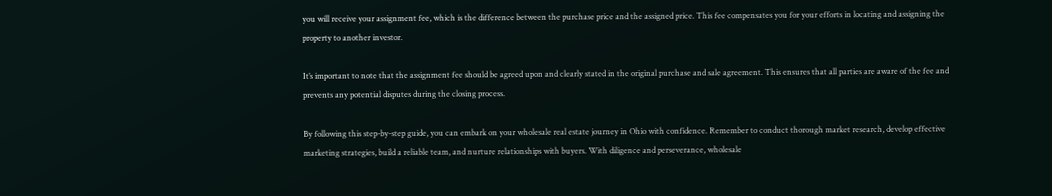you will receive your assignment fee, which is the difference between the purchase price and the assigned price. This fee compensates you for your efforts in locating and assigning the property to another investor.

It’s important to note that the assignment fee should be agreed upon and clearly stated in the original purchase and sale agreement. This ensures that all parties are aware of the fee and prevents any potential disputes during the closing process.

By following this step-by-step guide, you can embark on your wholesale real estate journey in Ohio with confidence. Remember to conduct thorough market research, develop effective marketing strategies, build a reliable team, and nurture relationships with buyers. With diligence and perseverance, wholesale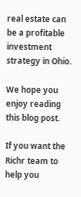real estate can be a profitable investment strategy in Ohio.

We hope you enjoy reading this blog post.

If you want the Richr team to help you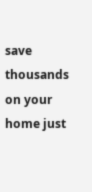save thousands on your home just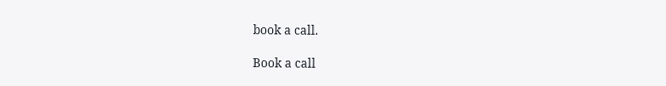book a call.

Book a call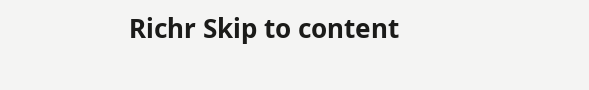Richr Skip to content